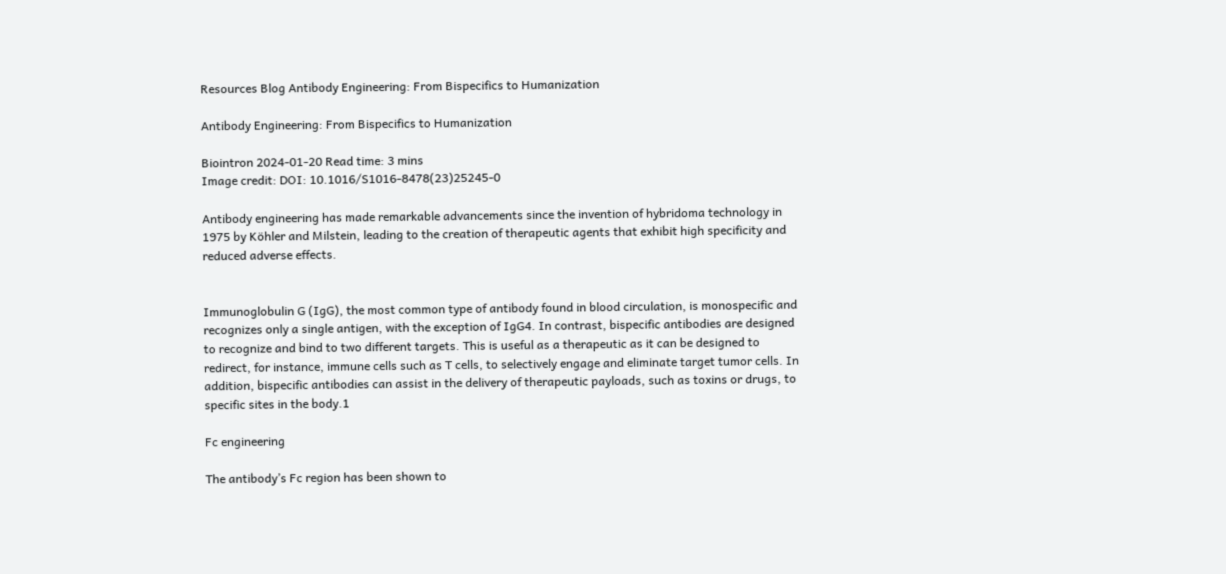Resources Blog Antibody Engineering: From Bispecifics to Humanization

Antibody Engineering: From Bispecifics to Humanization

Biointron 2024-01-20 Read time: 3 mins
Image credit: DOI: 10.1016/S1016-8478(23)25245-0

Antibody engineering has made remarkable advancements since the invention of hybridoma technology in 1975 by Köhler and Milstein, leading to the creation of therapeutic agents that exhibit high specificity and reduced adverse effects.


Immunoglobulin G (IgG), the most common type of antibody found in blood circulation, is monospecific and recognizes only a single antigen, with the exception of IgG4. In contrast, bispecific antibodies are designed to recognize and bind to two different targets. This is useful as a therapeutic as it can be designed to redirect, for instance, immune cells such as T cells, to selectively engage and eliminate target tumor cells. In addition, bispecific antibodies can assist in the delivery of therapeutic payloads, such as toxins or drugs, to specific sites in the body.1

Fc engineering

The antibody’s Fc region has been shown to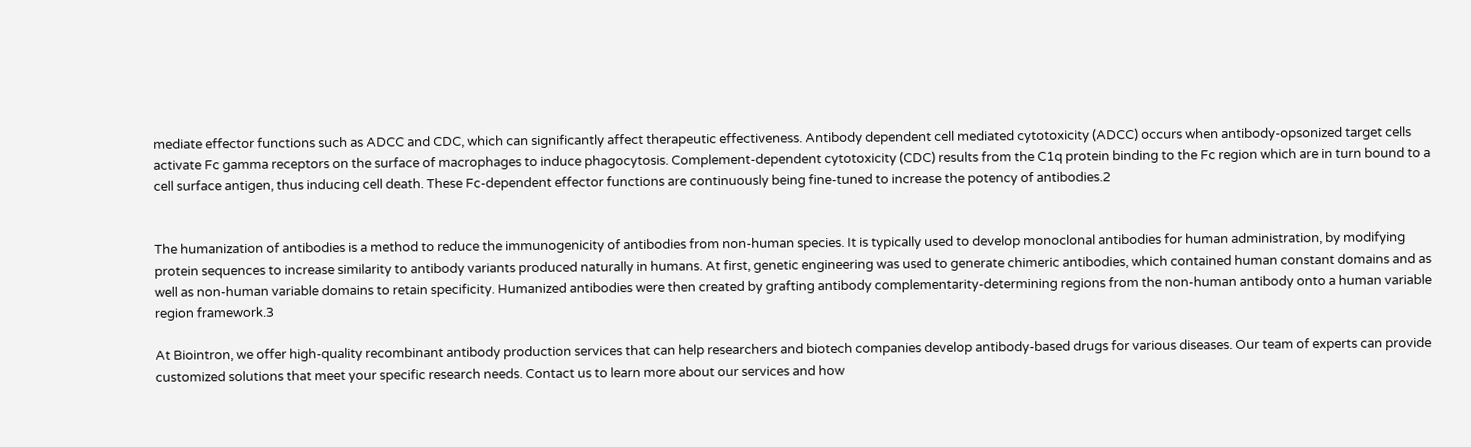mediate effector functions such as ADCC and CDC, which can significantly affect therapeutic effectiveness. Antibody dependent cell mediated cytotoxicity (ADCC) occurs when antibody-opsonized target cells activate Fc gamma receptors on the surface of macrophages to induce phagocytosis. Complement-dependent cytotoxicity (CDC) results from the C1q protein binding to the Fc region which are in turn bound to a cell surface antigen, thus inducing cell death. These Fc-dependent effector functions are continuously being fine-tuned to increase the potency of antibodies.2


The humanization of antibodies is a method to reduce the immunogenicity of antibodies from non-human species. It is typically used to develop monoclonal antibodies for human administration, by modifying protein sequences to increase similarity to antibody variants produced naturally in humans. At first, genetic engineering was used to generate chimeric antibodies, which contained human constant domains and as well as non-human variable domains to retain specificity. Humanized antibodies were then created by grafting antibody complementarity-determining regions from the non-human antibody onto a human variable region framework.3

At Biointron, we offer high-quality recombinant antibody production services that can help researchers and biotech companies develop antibody-based drugs for various diseases. Our team of experts can provide customized solutions that meet your specific research needs. Contact us to learn more about our services and how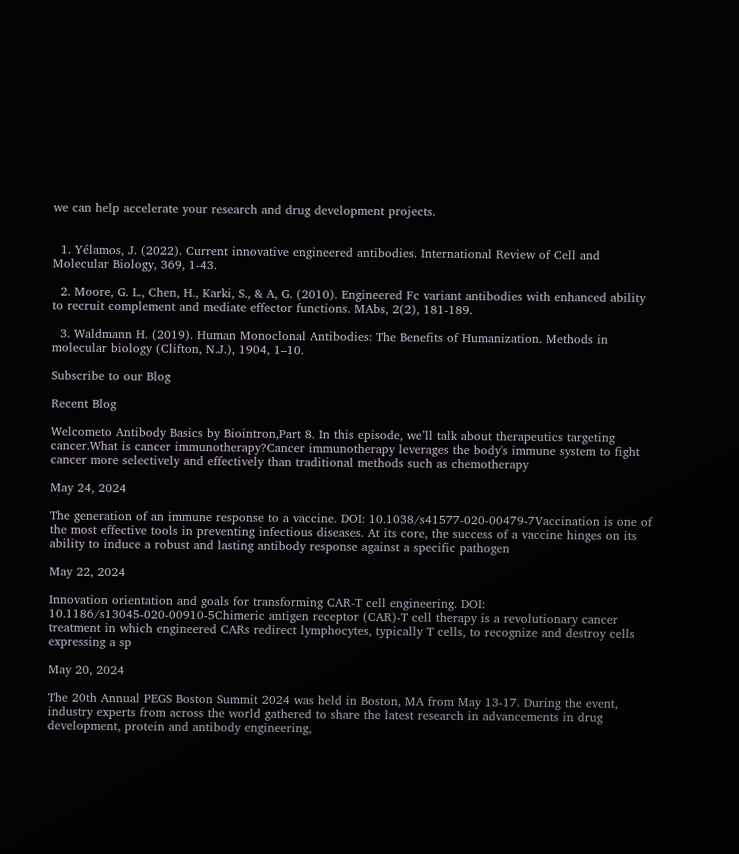we can help accelerate your research and drug development projects.


  1. Yélamos, J. (2022). Current innovative engineered antibodies. International Review of Cell and Molecular Biology, 369, 1-43.

  2. Moore, G. L., Chen, H., Karki, S., & A, G. (2010). Engineered Fc variant antibodies with enhanced ability to recruit complement and mediate effector functions. MAbs, 2(2), 181-189.

  3. Waldmann H. (2019). Human Monoclonal Antibodies: The Benefits of Humanization. Methods in molecular biology (Clifton, N.J.), 1904, 1–10.

Subscribe to our Blog

Recent Blog

Welcometo Antibody Basics by Biointron,Part 8. In this episode, we’ll talk about therapeutics targeting cancer.What is cancer immunotherapy?Cancer immunotherapy leverages the body's immune system to fight cancer more selectively and effectively than traditional methods such as chemotherapy

May 24, 2024

The generation of an immune response to a vaccine. DOI: 10.1038/s41577-020-00479-7Vaccination is one of the most effective tools in preventing infectious diseases. At its core, the success of a vaccine hinges on its ability to induce a robust and lasting antibody response against a specific pathogen

May 22, 2024

Innovation orientation and goals for transforming CAR-T cell engineering. DOI: 10.1186/s13045-020-00910-5Chimeric antigen receptor (CAR)-T cell therapy is a revolutionary cancer treatment in which engineered CARs redirect lymphocytes, typically T cells, to recognize and destroy cells expressing a sp

May 20, 2024

The 20th Annual PEGS Boston Summit 2024 was held in Boston, MA from May 13-17. During the event, industry experts from across the world gathered to share the latest research in advancements in drug development, protein and antibody engineering,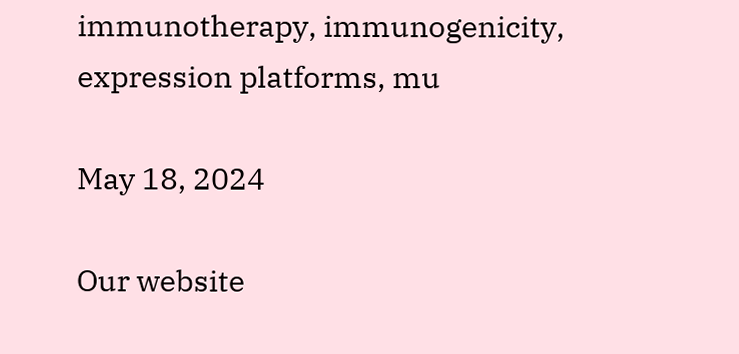immunotherapy, immunogenicity, expression platforms, mu

May 18, 2024

Our website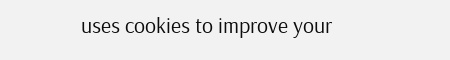uses cookies to improve your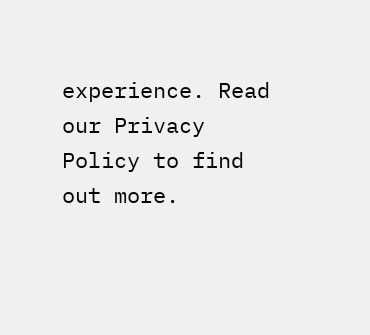experience. Read our Privacy Policy to find out more.